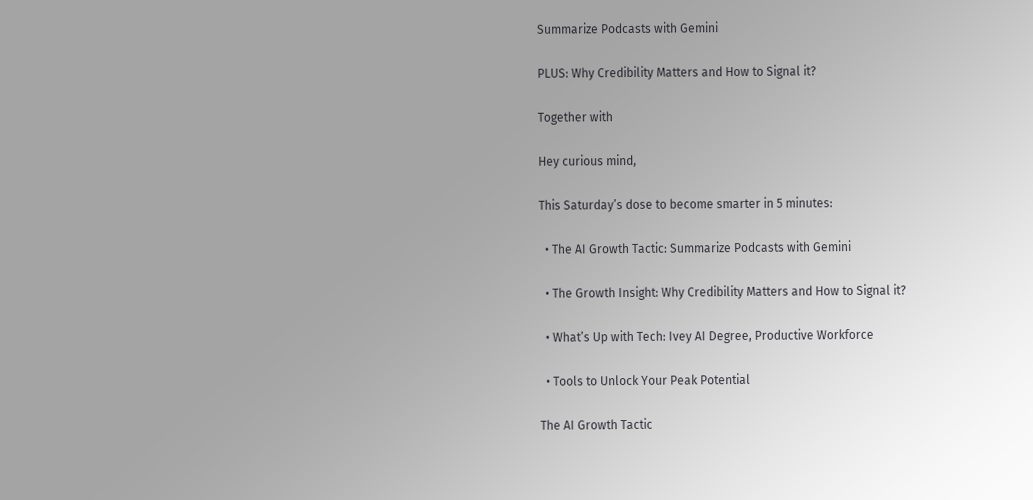Summarize Podcasts with Gemini

PLUS: Why Credibility Matters and How to Signal it?

Together with

Hey curious mind,

This Saturday’s dose to become smarter in 5 minutes:

  • The AI Growth Tactic: Summarize Podcasts with Gemini

  • The Growth Insight: Why Credibility Matters and How to Signal it?

  • What’s Up with Tech: Ivey AI Degree, Productive Workforce

  • Tools to Unlock Your Peak Potential

The AI Growth Tactic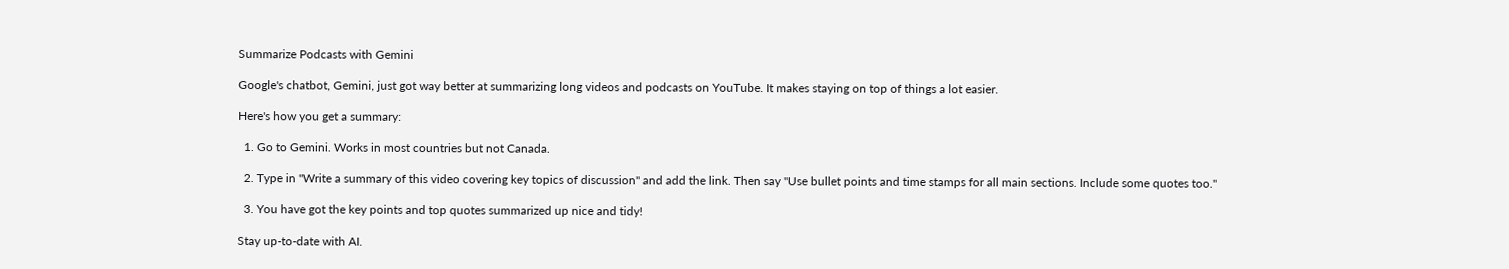Summarize Podcasts with Gemini

Google's chatbot, Gemini, just got way better at summarizing long videos and podcasts on YouTube. It makes staying on top of things a lot easier.

Here's how you get a summary:

  1. Go to Gemini. Works in most countries but not Canada.

  2. Type in "Write a summary of this video covering key topics of discussion" and add the link. Then say "Use bullet points and time stamps for all main sections. Include some quotes too."

  3. You have got the key points and top quotes summarized up nice and tidy!

Stay up-to-date with AI.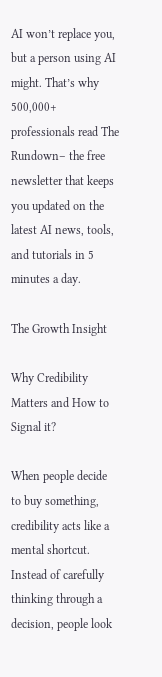AI won’t replace you, but a person using AI might. That’s why 500,000+ professionals read The Rundown– the free newsletter that keeps you updated on the latest AI news, tools, and tutorials in 5 minutes a day.

The Growth Insight

Why Credibility Matters and How to Signal it?

When people decide to buy something, credibility acts like a mental shortcut. Instead of carefully thinking through a decision, people look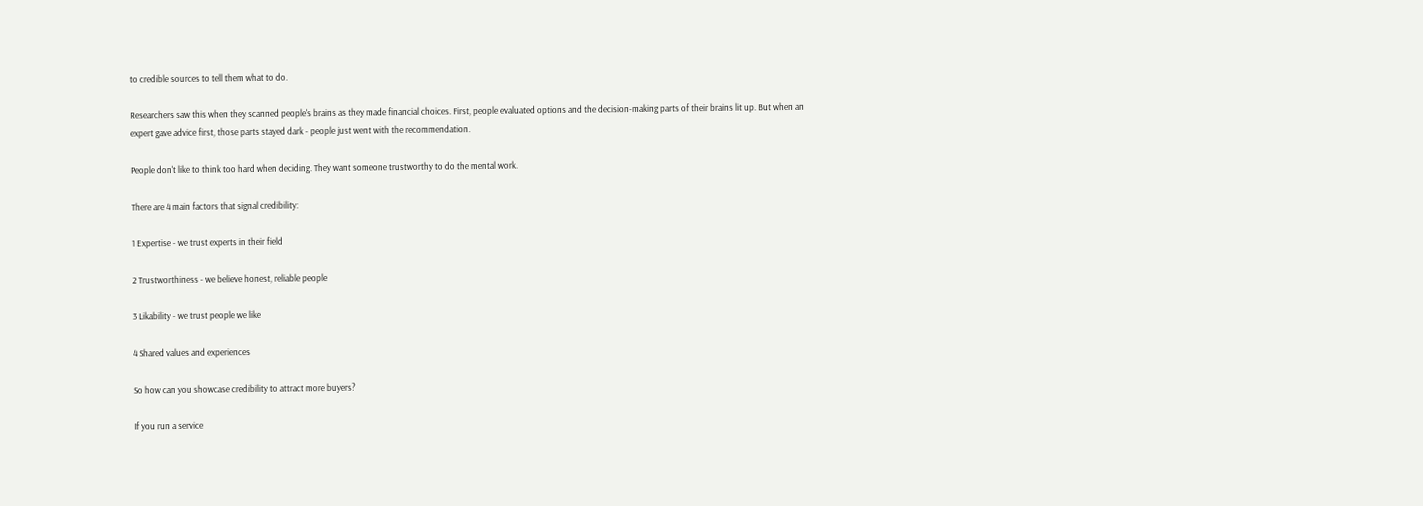to credible sources to tell them what to do.

Researchers saw this when they scanned people's brains as they made financial choices. First, people evaluated options and the decision-making parts of their brains lit up. But when an expert gave advice first, those parts stayed dark - people just went with the recommendation.

People don't like to think too hard when deciding. They want someone trustworthy to do the mental work.

There are 4 main factors that signal credibility:

1 Expertise - we trust experts in their field

2 Trustworthiness - we believe honest, reliable people

3 Likability - we trust people we like

4 Shared values and experiences

So how can you showcase credibility to attract more buyers?

If you run a service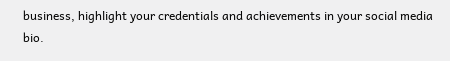business, highlight your credentials and achievements in your social media bio.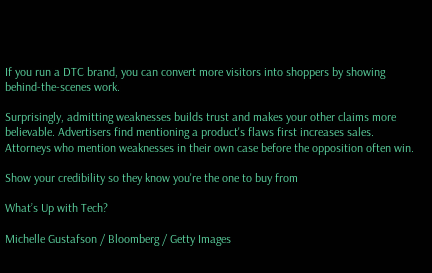If you run a DTC brand, you can convert more visitors into shoppers by showing behind-the-scenes work.

Surprisingly, admitting weaknesses builds trust and makes your other claims more believable. Advertisers find mentioning a product's flaws first increases sales. Attorneys who mention weaknesses in their own case before the opposition often win.

Show your credibility so they know you're the one to buy from

What’s Up with Tech?

Michelle Gustafson / Bloomberg / Getty Images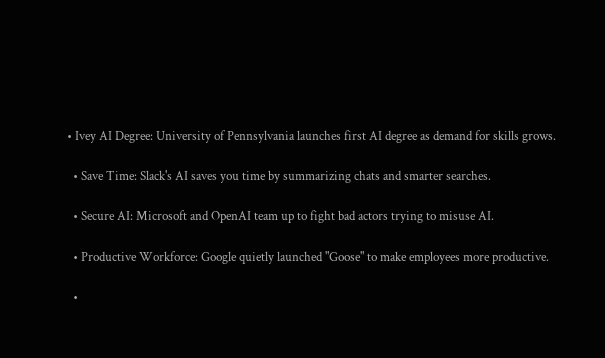• Ivey AI Degree: University of Pennsylvania launches first AI degree as demand for skills grows.

  • Save Time: Slack's AI saves you time by summarizing chats and smarter searches.

  • Secure AI: Microsoft and OpenAI team up to fight bad actors trying to misuse AI.

  • Productive Workforce: Google quietly launched "Goose" to make employees more productive.

  •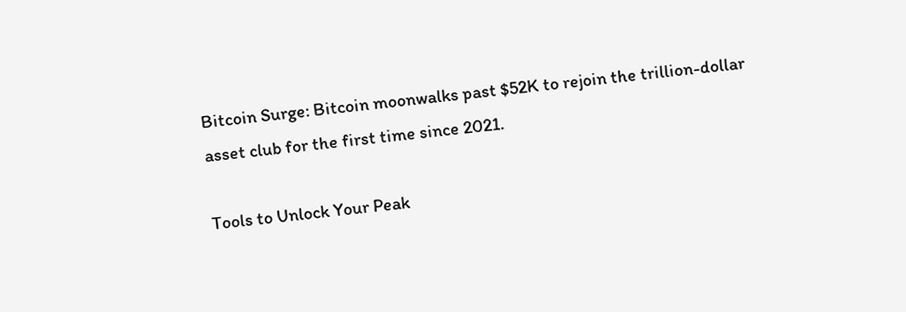Bitcoin Surge: Bitcoin moonwalks past $52K to rejoin the trillion-dollar asset club for the first time since 2021.

Tools to Unlock Your Peak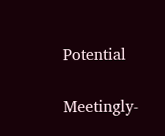Potential

Meetingly-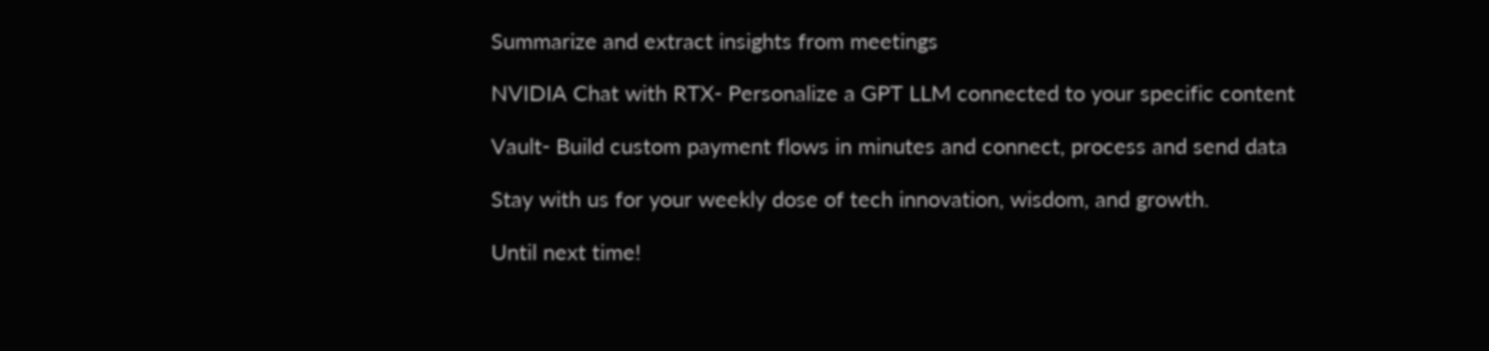Summarize and extract insights from meetings

NVIDIA Chat with RTX- Personalize a GPT LLM connected to your specific content

Vault- Build custom payment flows in minutes and connect, process and send data

Stay with us for your weekly dose of tech innovation, wisdom, and growth.

Until next time!